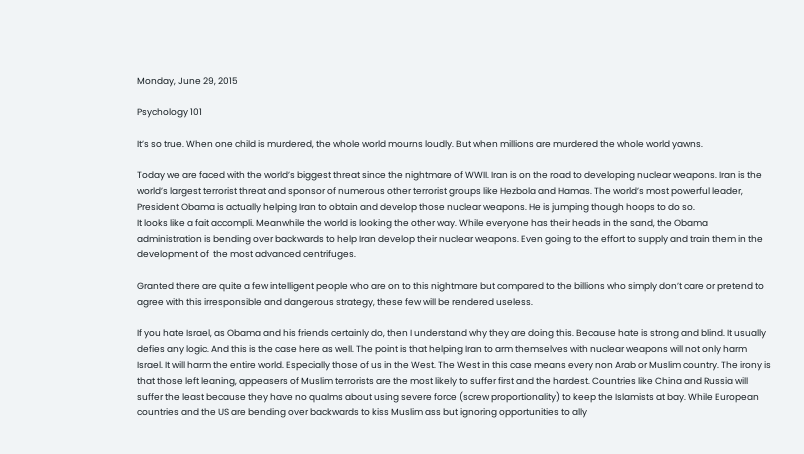Monday, June 29, 2015

Psychology 101

It’s so true. When one child is murdered, the whole world mourns loudly. But when millions are murdered the whole world yawns.

Today we are faced with the world’s biggest threat since the nightmare of WWII. Iran is on the road to developing nuclear weapons. Iran is the world’s largest terrorist threat and sponsor of numerous other terrorist groups like Hezbola and Hamas. The world’s most powerful leader, President Obama is actually helping Iran to obtain and develop those nuclear weapons. He is jumping though hoops to do so.
It looks like a fait accompli. Meanwhile the world is looking the other way. While everyone has their heads in the sand, the Obama administration is bending over backwards to help Iran develop their nuclear weapons. Even going to the effort to supply and train them in the development of  the most advanced centrifuges.

Granted there are quite a few intelligent people who are on to this nightmare but compared to the billions who simply don’t care or pretend to agree with this irresponsible and dangerous strategy, these few will be rendered useless.

If you hate Israel, as Obama and his friends certainly do, then I understand why they are doing this. Because hate is strong and blind. It usually defies any logic. And this is the case here as well. The point is that helping Iran to arm themselves with nuclear weapons will not only harm Israel. It will harm the entire world. Especially those of us in the West. The West in this case means every non Arab or Muslim country. The irony is that those left leaning, appeasers of Muslim terrorists are the most likely to suffer first and the hardest. Countries like China and Russia will suffer the least because they have no qualms about using severe force (screw proportionality) to keep the Islamists at bay. While European countries and the US are bending over backwards to kiss Muslim ass but ignoring opportunities to ally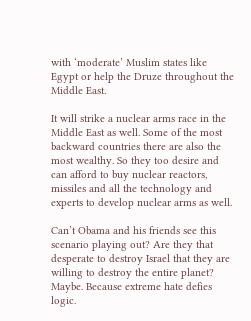with ‘moderate’ Muslim states like Egypt or help the Druze throughout the Middle East.

It will strike a nuclear arms race in the Middle East as well. Some of the most backward countries there are also the most wealthy. So they too desire and can afford to buy nuclear reactors, missiles and all the technology and experts to develop nuclear arms as well.

Can’t Obama and his friends see this scenario playing out? Are they that desperate to destroy Israel that they are willing to destroy the entire planet? Maybe. Because extreme hate defies logic.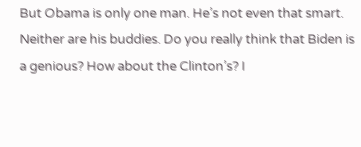But Obama is only one man. He’s not even that smart. Neither are his buddies. Do you really think that Biden is a genious? How about the Clinton’s? I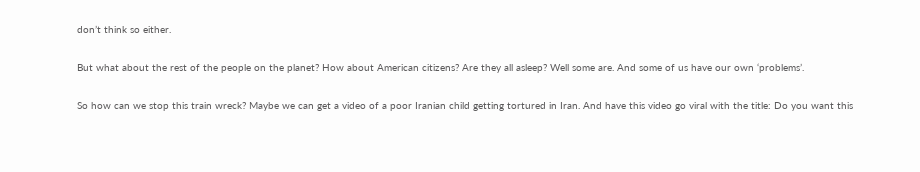don’t think so either.

But what about the rest of the people on the planet? How about American citizens? Are they all asleep? Well some are. And some of us have our own ‘problems’.

So how can we stop this train wreck? Maybe we can get a video of a poor Iranian child getting tortured in Iran. And have this video go viral with the title: Do you want this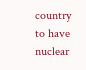country to have nuclear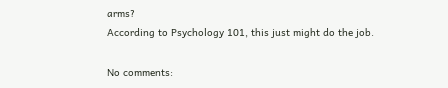arms?
According to Psychology 101, this just might do the job.

No comments: